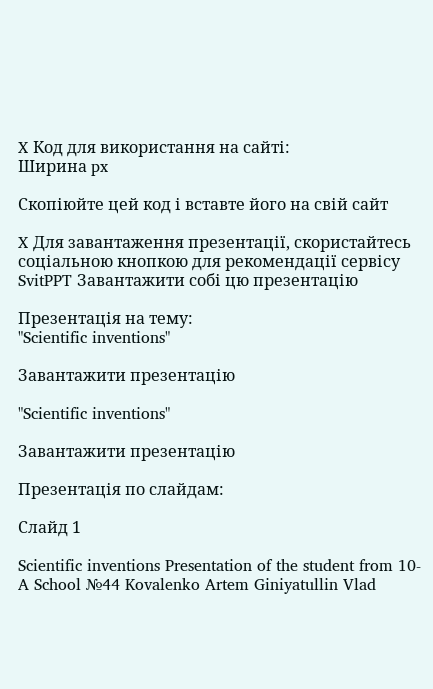X Код для використання на сайті:
Ширина px

Скопіюйте цей код і вставте його на свій сайт

X Для завантаження презентації, скористайтесь соціальною кнопкою для рекомендації сервісу SvitPPT Завантажити собі цю презентацію

Презентація на тему:
"Scientific inventions"

Завантажити презентацію

"Scientific inventions"

Завантажити презентацію

Презентація по слайдам:

Слайд 1

Scientific inventions Presentation of the student from 10-A School №44 Kovalenko Artem Giniyatullin Vlad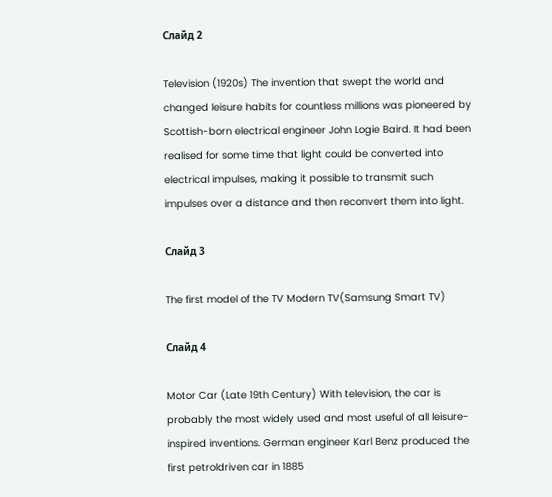Слайд 2

Television (1920s) The invention that swept the world and changed leisure habits for countless millions was pioneered by Scottish-born electrical engineer John Logie Baird. It had been realised for some time that light could be converted into electrical impulses, making it possible to transmit such impulses over a distance and then reconvert them into light.

Слайд 3

The first model of the TV Modern TV(Samsung Smart TV)

Слайд 4

Motor Car (Late 19th Century) With television, the car is probably the most widely used and most useful of all leisure-inspired inventions. German engineer Karl Benz produced the first petroldriven car in 1885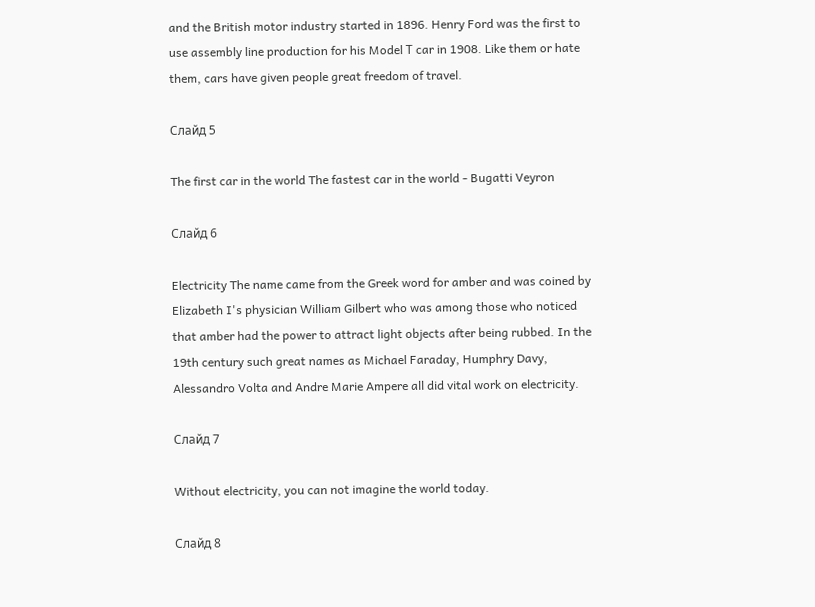and the British motor industry started in 1896. Henry Ford was the first to use assembly line production for his Model Т car in 1908. Like them or hate them, cars have given people great freedom of travel.

Слайд 5

The first car in the world The fastest car in the world - Bugatti Veyron

Слайд 6

Electricity The name came from the Greek word for amber and was coined by Elizabeth I's physician William Gilbert who was among those who noticed that amber had the power to attract light objects after being rubbed. In the 19th century such great names as Michael Faraday, Humphry Davy, Alessandro Volta and Andre Marie Ampere all did vital work on electricity.

Слайд 7

Without electricity, you can not imagine the world today.

Слайд 8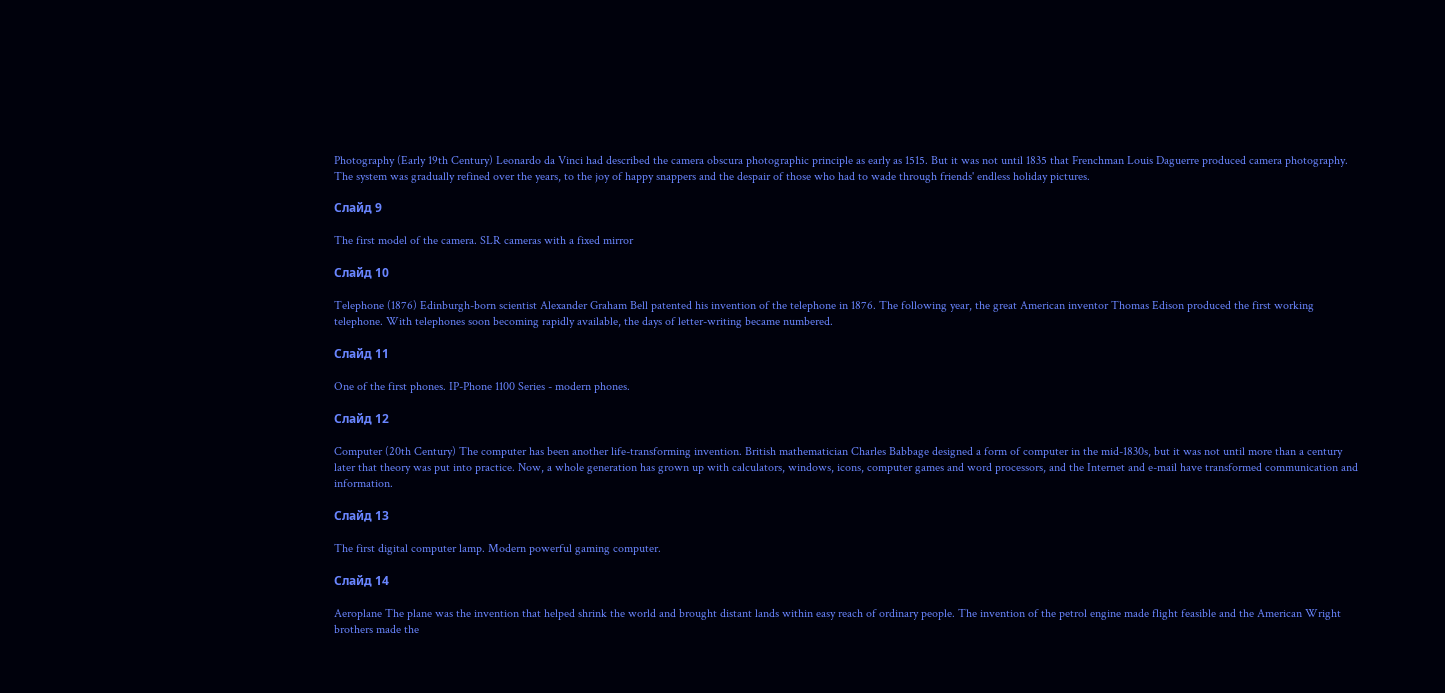Photography (Early 19th Century) Leonardo da Vinci had described the camera obscura photographic principle as early as 1515. But it was not until 1835 that Frenchman Louis Daguerre produced camera photography. The system was gradually refined over the years, to the joy of happy snappers and the despair of those who had to wade through friends' endless holiday pictures.

Слайд 9

The first model of the camera. SLR cameras with a fixed mirror

Слайд 10

Telephone (1876) Edinburgh-born scientist Alexander Graham Bell patented his invention of the telephone in 1876. The following year, the great American inventor Thomas Edison produced the first working telephone. With telephones soon becoming rapidly available, the days of letter-writing became numbered.

Слайд 11

One of the first phones. IP-Phone 1100 Series - modern phones.

Слайд 12

Computer (20th Century) The computer has been another life-transforming invention. British mathematician Charles Babbage designed a form of computer in the mid-1830s, but it was not until more than a century later that theory was put into practice. Now, a whole generation has grown up with calculators, windows, icons, computer games and word processors, and the Internet and e-mail have transformed communication and information.

Слайд 13

The first digital computer lamp. Modern powerful gaming computer.

Слайд 14

Aeroplane The plane was the invention that helped shrink the world and brought distant lands within easy reach of ordinary people. The invention of the petrol engine made flight feasible and the American Wright brothers made the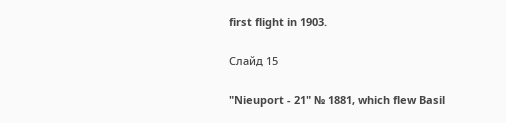first flight in 1903.

Слайд 15

"Nieuport - 21" № 1881, which flew Basil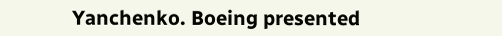Yanchenko. Boeing presented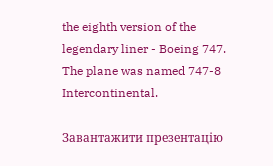the eighth version of the legendary liner - Boeing 747. The plane was named 747-8 Intercontinental.

Завантажити презентацію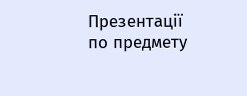Презентації по предмету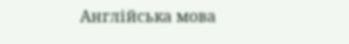Англійська мова